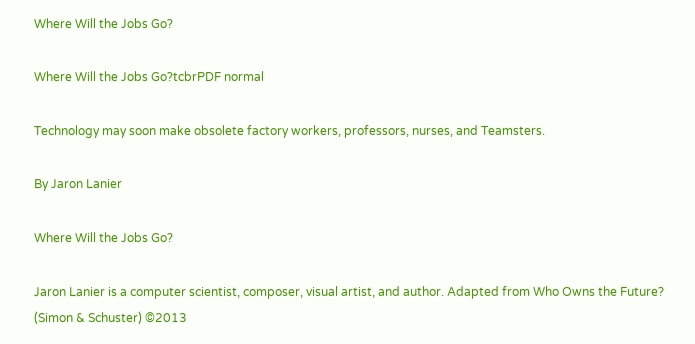Where Will the Jobs Go?

Where Will the Jobs Go?tcbrPDF normal

Technology may soon make obsolete factory workers, professors, nurses, and Teamsters.

By Jaron Lanier

Where Will the Jobs Go?

Jaron Lanier is a computer scientist, composer, visual artist, and author. Adapted from Who Owns the Future? (Simon & Schuster) ©2013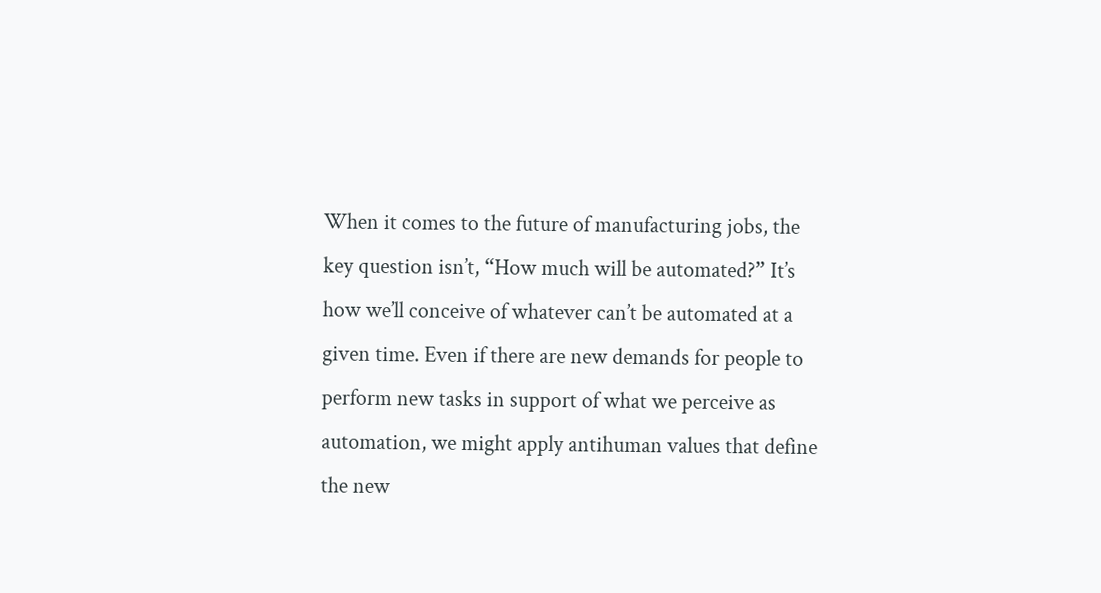When it comes to the future of manufacturing jobs, the key question isn’t, “How much will be automated?” It’s how we’ll conceive of whatever can’t be automated at a given time. Even if there are new demands for people to perform new tasks in support of what we perceive as automation, we might apply antihuman values that define the new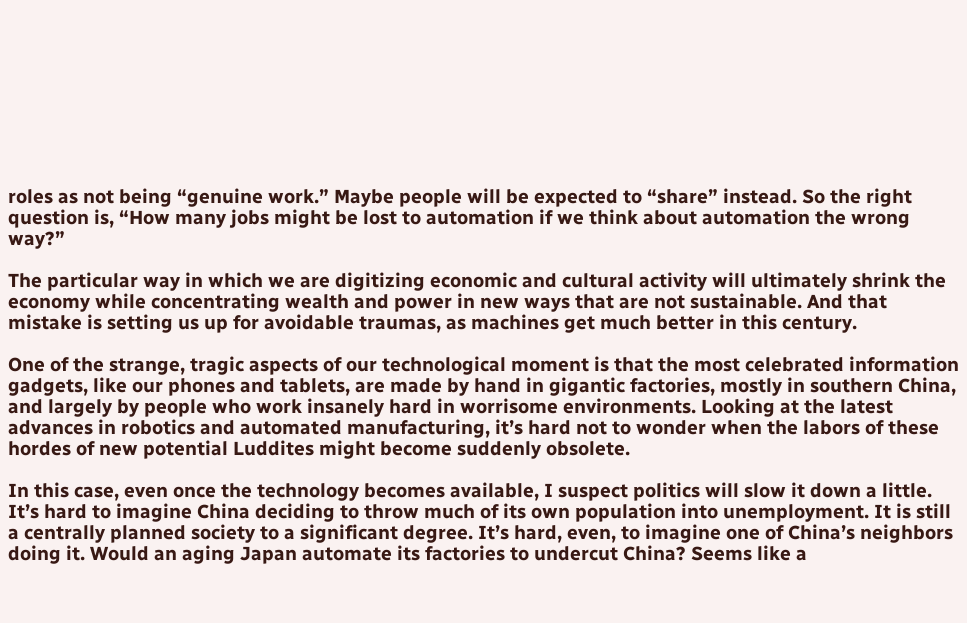roles as not being “genuine work.” Maybe people will be expected to “share” instead. So the right question is, “How many jobs might be lost to automation if we think about automation the wrong way?”

The particular way in which we are digitizing economic and cultural activity will ultimately shrink the economy while concentrating wealth and power in new ways that are not sustainable. And that mistake is setting us up for avoidable traumas, as machines get much better in this century.

One of the strange, tragic aspects of our technological moment is that the most celebrated information gadgets, like our phones and tablets, are made by hand in gigantic factories, mostly in southern China, and largely by people who work insanely hard in worrisome environments. Looking at the latest advances in robotics and automated manufacturing, it’s hard not to wonder when the labors of these hordes of new potential Luddites might become suddenly obsolete.

In this case, even once the technology becomes available, I suspect politics will slow it down a little. It’s hard to imagine China deciding to throw much of its own population into unemployment. It is still a centrally planned society to a significant degree. It’s hard, even, to imagine one of China’s neighbors doing it. Would an aging Japan automate its factories to undercut China? Seems like a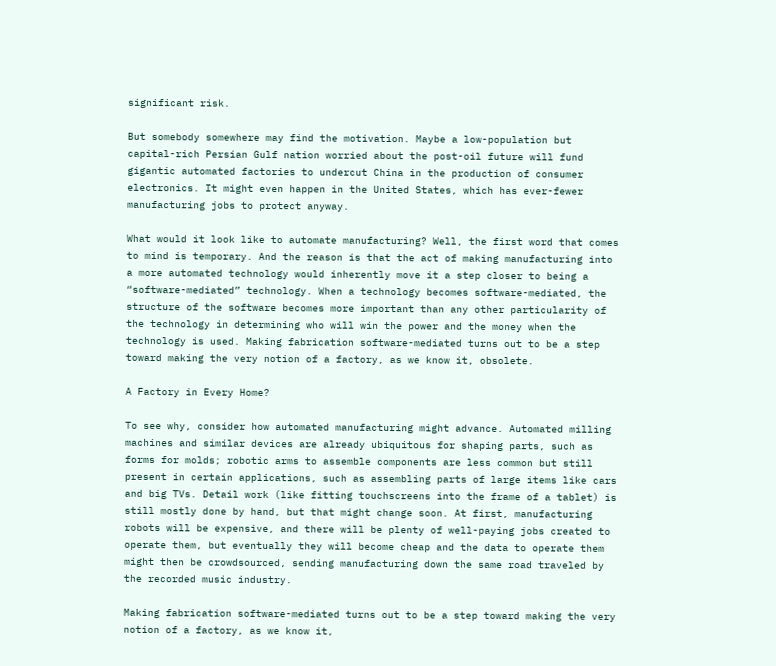significant risk.

But somebody somewhere may find the motivation. Maybe a low-population but capital-rich Persian Gulf nation worried about the post-oil future will fund gigantic automated factories to undercut China in the production of consumer electronics. It might even happen in the United States, which has ever-fewer manufacturing jobs to protect anyway.

What would it look like to automate manufacturing? Well, the first word that comes to mind is temporary. And the reason is that the act of making manufacturing into a more automated technology would inherently move it a step closer to being a “software-mediated” technology. When a technology becomes software-mediated, the structure of the software becomes more important than any other particularity of the technology in determining who will win the power and the money when the technology is used. Making fabrication software-mediated turns out to be a step toward making the very notion of a factory, as we know it, obsolete.

A Factory in Every Home?

To see why, consider how automated manufacturing might advance. Automated milling machines and similar devices are already ubiquitous for shaping parts, such as forms for molds; robotic arms to assemble components are less common but still present in certain applications, such as assembling parts of large items like cars and big TVs. Detail work (like fitting touchscreens into the frame of a tablet) is still mostly done by hand, but that might change soon. At first, manufacturing robots will be expensive, and there will be plenty of well-paying jobs created to operate them, but eventually they will become cheap and the data to operate them might then be crowdsourced, sending manufacturing down the same road traveled by the recorded music industry.

Making fabrication software-mediated turns out to be a step toward making the very notion of a factory, as we know it,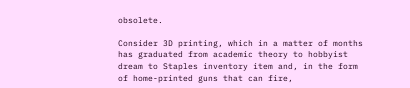obsolete.

Consider 3D printing, which in a matter of months has graduated from academic theory to hobbyist dream to Staples inventory item and, in the form of home-printed guns that can fire,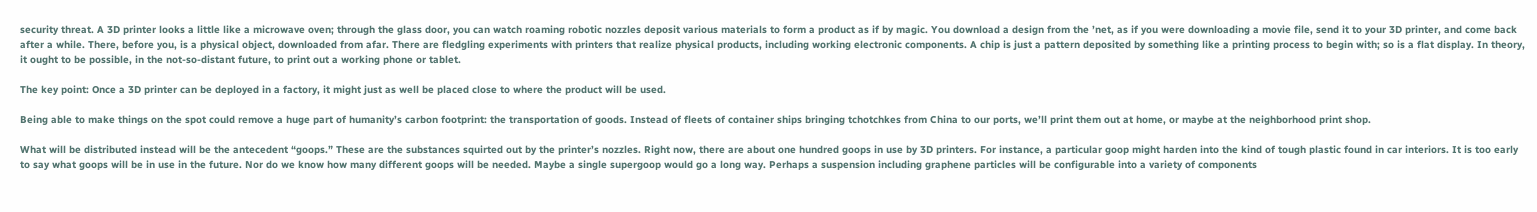security threat. A 3D printer looks a little like a microwave oven; through the glass door, you can watch roaming robotic nozzles deposit various materials to form a product as if by magic. You download a design from the ’net, as if you were downloading a movie file, send it to your 3D printer, and come back after a while. There, before you, is a physical object, downloaded from afar. There are fledgling experiments with printers that realize physical products, including working electronic components. A chip is just a pattern deposited by something like a printing process to begin with; so is a flat display. In theory, it ought to be possible, in the not-so-distant future, to print out a working phone or tablet.

The key point: Once a 3D printer can be deployed in a factory, it might just as well be placed close to where the product will be used.

Being able to make things on the spot could remove a huge part of humanity’s carbon footprint: the transportation of goods. Instead of fleets of container ships bringing tchotchkes from China to our ports, we’ll print them out at home, or maybe at the neighborhood print shop.

What will be distributed instead will be the antecedent “goops.” These are the substances squirted out by the printer’s nozzles. Right now, there are about one hundred goops in use by 3D printers. For instance, a particular goop might harden into the kind of tough plastic found in car interiors. It is too early to say what goops will be in use in the future. Nor do we know how many different goops will be needed. Maybe a single supergoop would go a long way. Perhaps a suspension including graphene particles will be configurable into a variety of components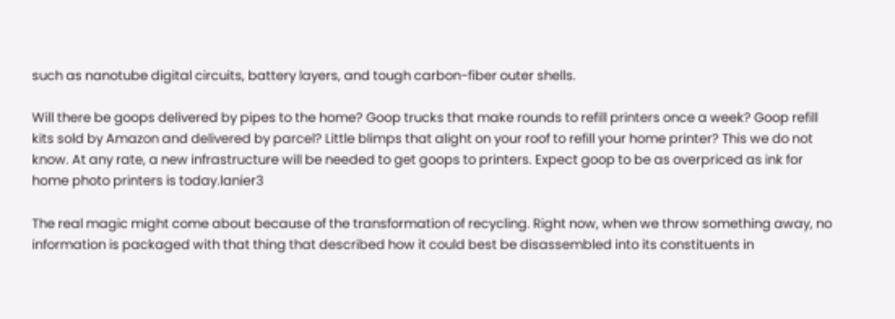such as nanotube digital circuits, battery layers, and tough carbon-fiber outer shells.

Will there be goops delivered by pipes to the home? Goop trucks that make rounds to refill printers once a week? Goop refill kits sold by Amazon and delivered by parcel? Little blimps that alight on your roof to refill your home printer? This we do not know. At any rate, a new infrastructure will be needed to get goops to printers. Expect goop to be as overpriced as ink for home photo printers is today.lanier3

The real magic might come about because of the transformation of recycling. Right now, when we throw something away, no information is packaged with that thing that described how it could best be disassembled into its constituents in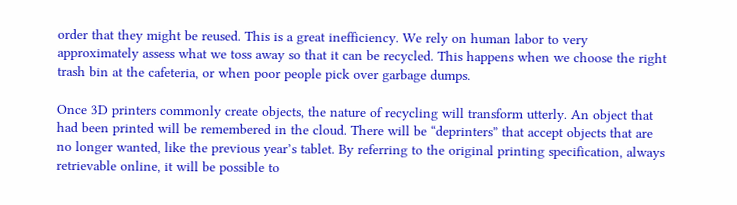order that they might be reused. This is a great inefficiency. We rely on human labor to very approximately assess what we toss away so that it can be recycled. This happens when we choose the right trash bin at the cafeteria, or when poor people pick over garbage dumps.

Once 3D printers commonly create objects, the nature of recycling will transform utterly. An object that had been printed will be remembered in the cloud. There will be “deprinters” that accept objects that are no longer wanted, like the previous year’s tablet. By referring to the original printing specification, always retrievable online, it will be possible to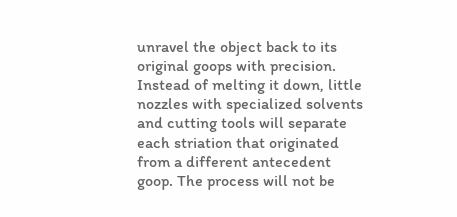unravel the object back to its original goops with precision. Instead of melting it down, little nozzles with specialized solvents and cutting tools will separate each striation that originated from a different antecedent goop. The process will not be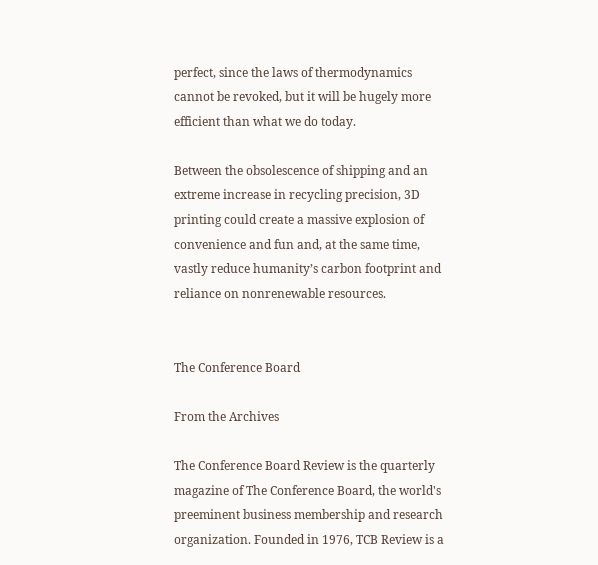perfect, since the laws of thermodynamics cannot be revoked, but it will be hugely more efficient than what we do today.

Between the obsolescence of shipping and an extreme increase in recycling precision, 3D printing could create a massive explosion of convenience and fun and, at the same time, vastly reduce humanity’s carbon footprint and reliance on nonrenewable resources.


The Conference Board

From the Archives

The Conference Board Review is the quarterly magazine of The Conference Board, the world's preeminent business membership and research organization. Founded in 1976, TCB Review is a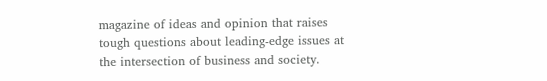magazine of ideas and opinion that raises tough questions about leading-edge issues at the intersection of business and society.